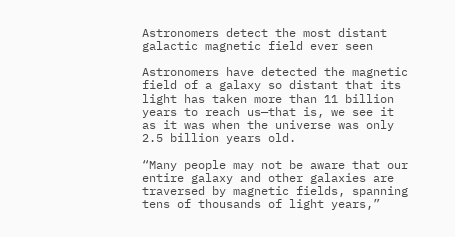Astronomers detect the most distant galactic magnetic field ever seen

Astronomers have detected the magnetic field of a galaxy so distant that its light has taken more than 11 billion years to reach us—that is, we see it as it was when the universe was only 2.5 billion years old.

“Many people may not be aware that our entire galaxy and other galaxies are traversed by magnetic fields, spanning tens of thousands of light years,”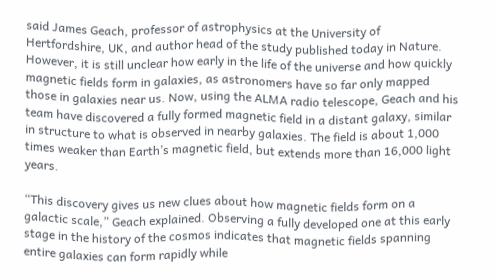said James Geach, professor of astrophysics at the University of Hertfordshire, UK, and author head of the study published today in Nature. However, it is still unclear how early in the life of the universe and how quickly magnetic fields form in galaxies, as astronomers have so far only mapped those in galaxies near us. Now, using the ALMA radio telescope, Geach and his team have discovered a fully formed magnetic field in a distant galaxy, similar in structure to what is observed in nearby galaxies. The field is about 1,000 times weaker than Earth’s magnetic field, but extends more than 16,000 light years.

“This discovery gives us new clues about how magnetic fields form on a galactic scale,” Geach explained. Observing a fully developed one at this early stage in the history of the cosmos indicates that magnetic fields spanning entire galaxies can form rapidly while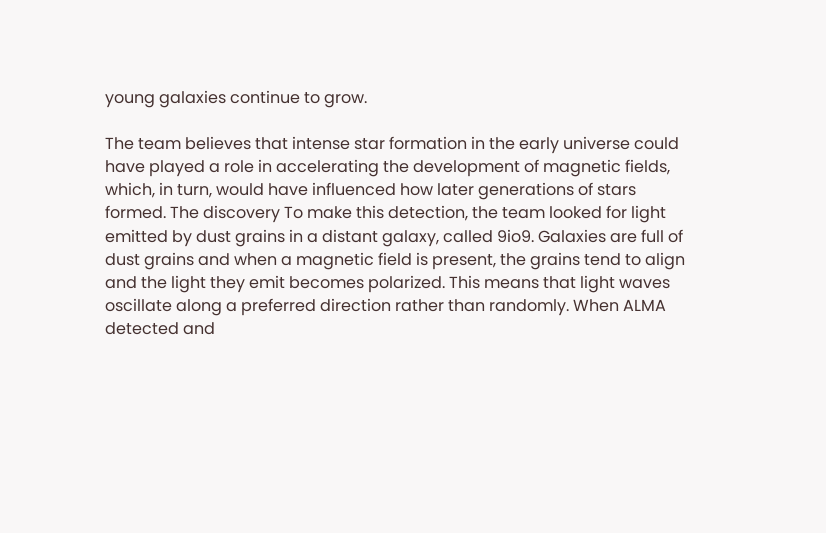young galaxies continue to grow.

The team believes that intense star formation in the early universe could have played a role in accelerating the development of magnetic fields, which, in turn, would have influenced how later generations of stars formed. The discovery To make this detection, the team looked for light emitted by dust grains in a distant galaxy, called 9io9. Galaxies are full of dust grains and when a magnetic field is present, the grains tend to align and the light they emit becomes polarized. This means that light waves oscillate along a preferred direction rather than randomly. When ALMA detected and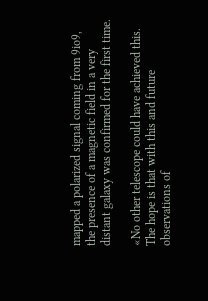mapped a polarized signal coming from 9io9, the presence of a magnetic field in a very distant galaxy was confirmed for the first time.

«No other telescope could have achieved this. The hope is that with this and future observations of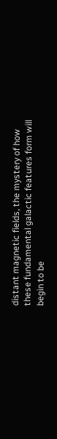distant magnetic fields, the mystery of how these fundamental galactic features form will begin to be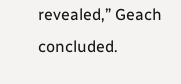revealed,” Geach concluded.